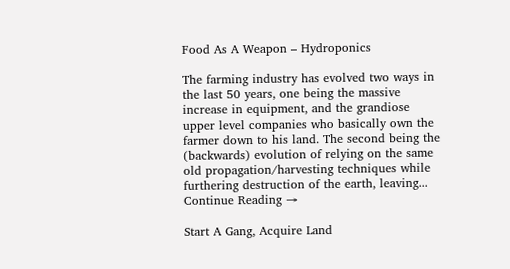Food As A Weapon – Hydroponics

The farming industry has evolved two ways in the last 50 years, one being the massive increase in equipment, and the grandiose upper level companies who basically own the farmer down to his land. The second being the (backwards) evolution of relying on the same old propagation/harvesting techniques while furthering destruction of the earth, leaving... Continue Reading →

Start A Gang, Acquire Land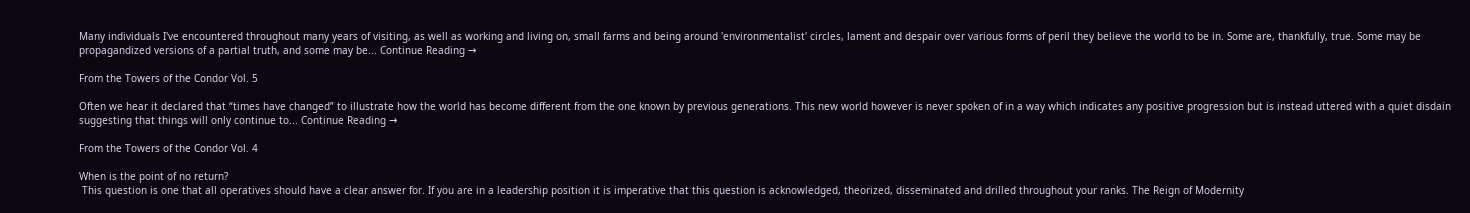Many individuals I've encountered throughout many years of visiting, as well as working and living on, small farms and being around 'environmentalist' circles, lament and despair over various forms of peril they believe the world to be in. Some are, thankfully, true. Some may be propagandized versions of a partial truth, and some may be... Continue Reading →

From the Towers of the Condor Vol. 5

Often we hear it declared that “times have changed” to illustrate how the world has become different from the one known by previous generations. This new world however is never spoken of in a way which indicates any positive progression but is instead uttered with a quiet disdain suggesting that things will only continue to... Continue Reading →

From the Towers of the Condor Vol. 4

When is the point of no return?
 This question is one that all operatives should have a clear answer for. If you are in a leadership position it is imperative that this question is acknowledged, theorized, disseminated and drilled throughout your ranks. The Reign of Modernity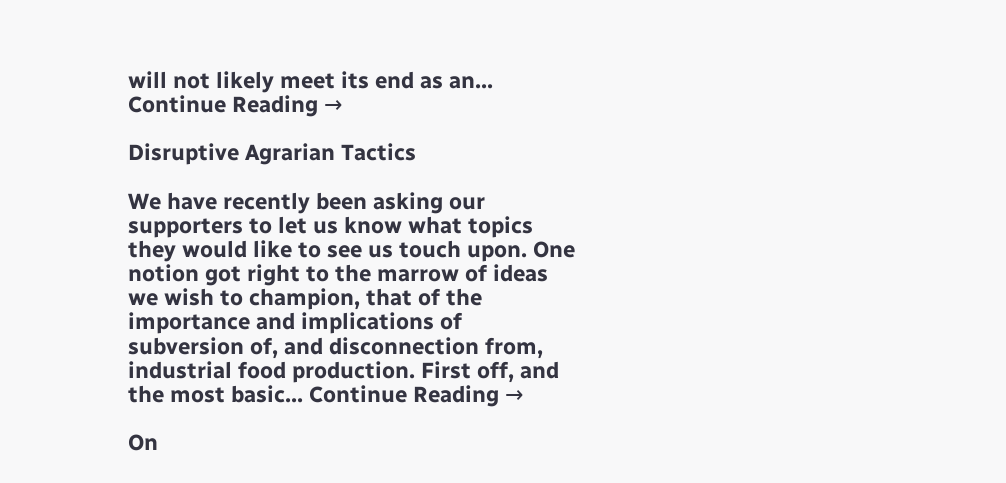will not likely meet its end as an... Continue Reading →

Disruptive Agrarian Tactics

We have recently been asking our supporters to let us know what topics they would like to see us touch upon. One notion got right to the marrow of ideas we wish to champion, that of the importance and implications of subversion of, and disconnection from, industrial food production. First off, and the most basic... Continue Reading →

On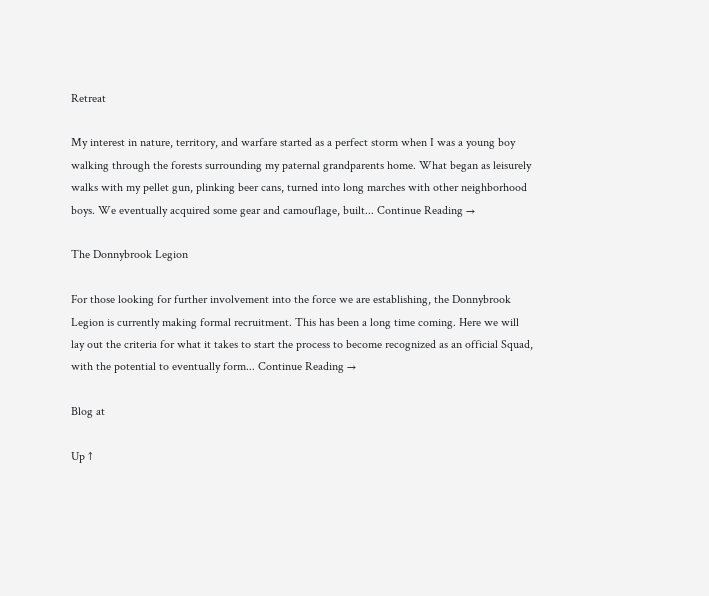Retreat

My interest in nature, territory, and warfare started as a perfect storm when I was a young boy walking through the forests surrounding my paternal grandparents home. What began as leisurely walks with my pellet gun, plinking beer cans, turned into long marches with other neighborhood boys. We eventually acquired some gear and camouflage, built... Continue Reading →

The Donnybrook Legion

For those looking for further involvement into the force we are establishing, the Donnybrook Legion is currently making formal recruitment. This has been a long time coming. Here we will lay out the criteria for what it takes to start the process to become recognized as an official Squad, with the potential to eventually form... Continue Reading →

Blog at

Up ↑